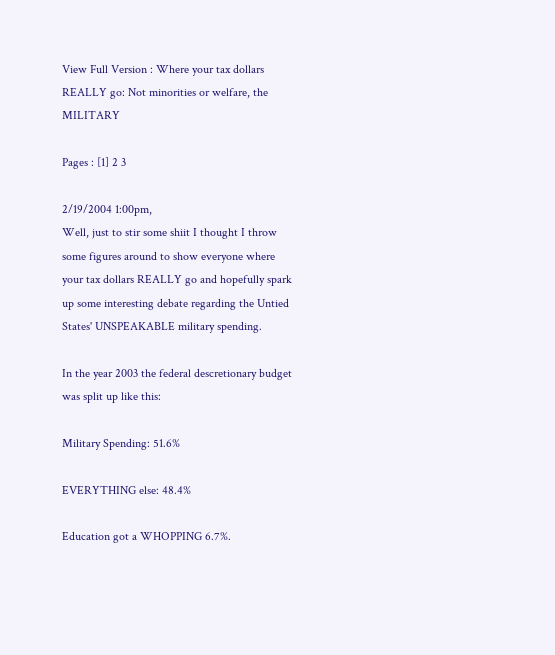View Full Version : Where your tax dollars REALLY go: Not minorities or welfare, the MILITARY

Pages : [1] 2 3

2/19/2004 1:00pm,
Well, just to stir some shiit I thought I throw some figures around to show everyone where your tax dollars REALLY go and hopefully spark up some interesting debate regarding the Untied States' UNSPEAKABLE military spending.

In the year 2003 the federal descretionary budget was split up like this:

Military Spending: 51.6%

EVERYTHING else: 48.4%

Education got a WHOPPING 6.7%.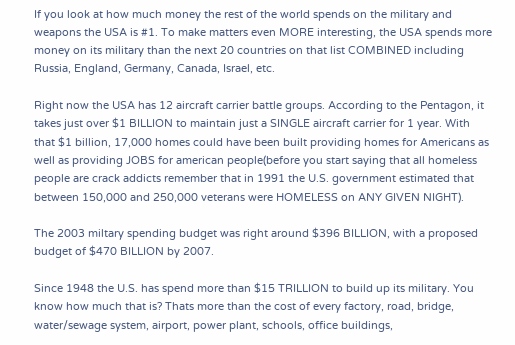If you look at how much money the rest of the world spends on the military and weapons the USA is #1. To make matters even MORE interesting, the USA spends more money on its military than the next 20 countries on that list COMBINED including Russia, England, Germany, Canada, Israel, etc.

Right now the USA has 12 aircraft carrier battle groups. According to the Pentagon, it takes just over $1 BILLION to maintain just a SINGLE aircraft carrier for 1 year. With that $1 billion, 17,000 homes could have been built providing homes for Americans as well as providing JOBS for american people(before you start saying that all homeless people are crack addicts remember that in 1991 the U.S. government estimated that between 150,000 and 250,000 veterans were HOMELESS on ANY GIVEN NIGHT).

The 2003 miltary spending budget was right around $396 BILLION, with a proposed budget of $470 BILLION by 2007.

Since 1948 the U.S. has spend more than $15 TRILLION to build up its military. You know how much that is? Thats more than the cost of every factory, road, bridge, water/sewage system, airport, power plant, schools, office buildings,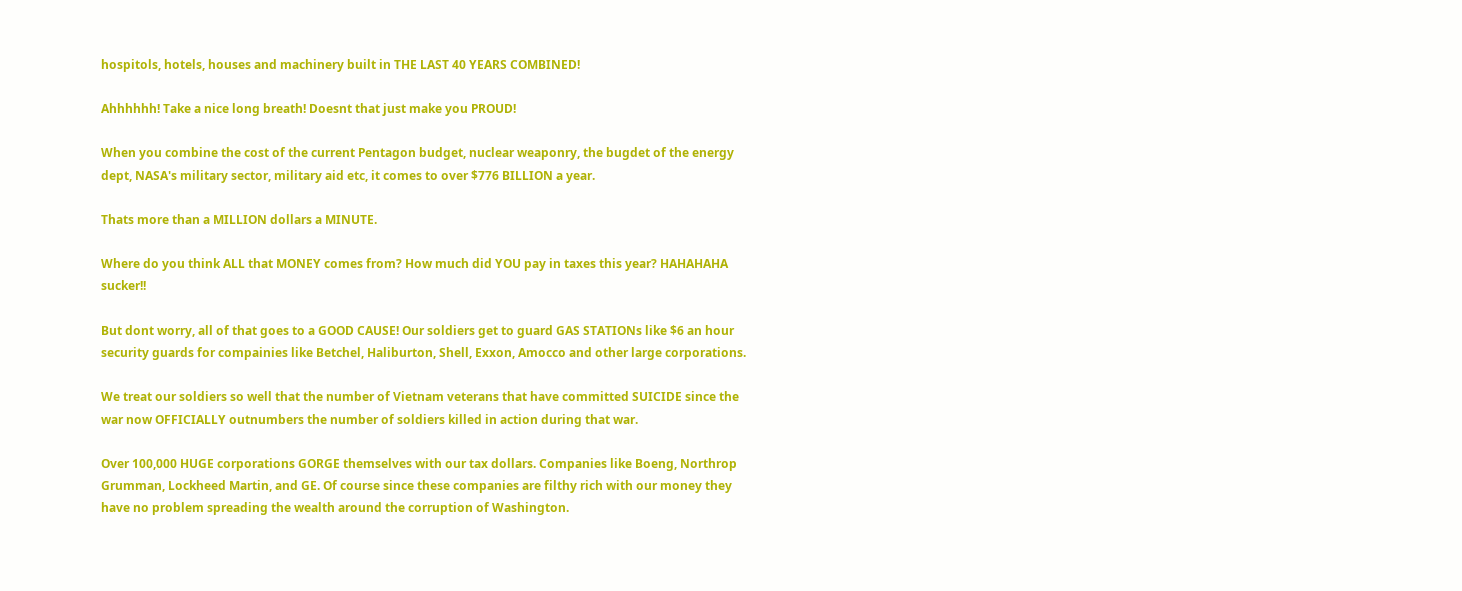hospitols, hotels, houses and machinery built in THE LAST 40 YEARS COMBINED!

Ahhhhhh! Take a nice long breath! Doesnt that just make you PROUD!

When you combine the cost of the current Pentagon budget, nuclear weaponry, the bugdet of the energy dept, NASA's military sector, military aid etc, it comes to over $776 BILLION a year.

Thats more than a MILLION dollars a MINUTE.

Where do you think ALL that MONEY comes from? How much did YOU pay in taxes this year? HAHAHAHA sucker!!

But dont worry, all of that goes to a GOOD CAUSE! Our soldiers get to guard GAS STATIONs like $6 an hour security guards for compainies like Betchel, Haliburton, Shell, Exxon, Amocco and other large corporations.

We treat our soldiers so well that the number of Vietnam veterans that have committed SUICIDE since the war now OFFICIALLY outnumbers the number of soldiers killed in action during that war.

Over 100,000 HUGE corporations GORGE themselves with our tax dollars. Companies like Boeng, Northrop Grumman, Lockheed Martin, and GE. Of course since these companies are filthy rich with our money they have no problem spreading the wealth around the corruption of Washington.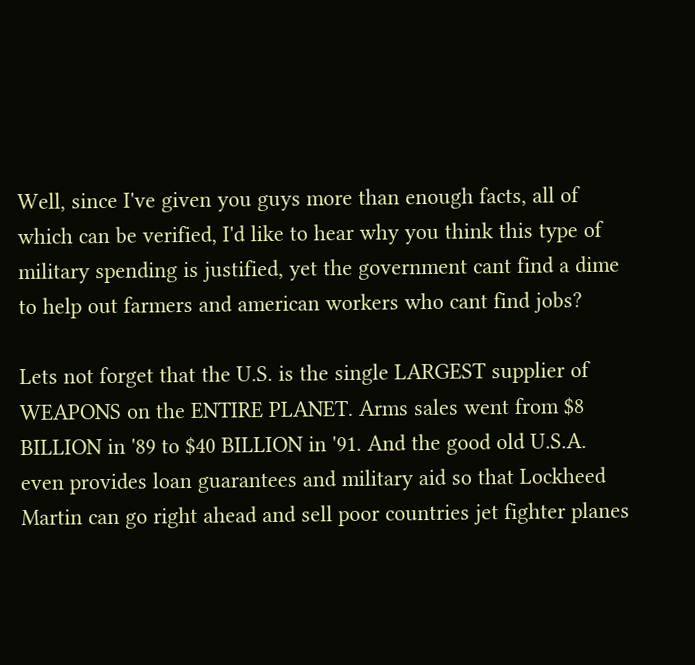Well, since I've given you guys more than enough facts, all of which can be verified, I'd like to hear why you think this type of military spending is justified, yet the government cant find a dime to help out farmers and american workers who cant find jobs?

Lets not forget that the U.S. is the single LARGEST supplier of WEAPONS on the ENTIRE PLANET. Arms sales went from $8 BILLION in '89 to $40 BILLION in '91. And the good old U.S.A. even provides loan guarantees and military aid so that Lockheed Martin can go right ahead and sell poor countries jet fighter planes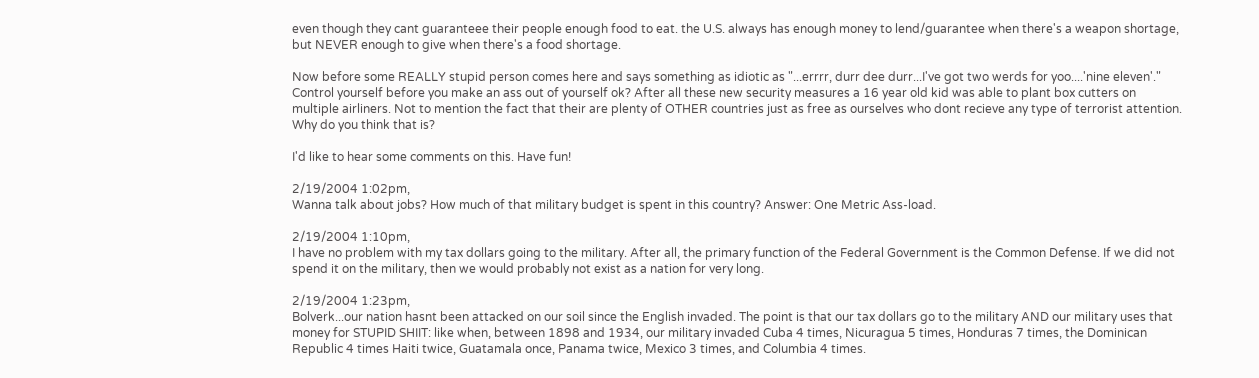even though they cant guaranteee their people enough food to eat. the U.S. always has enough money to lend/guarantee when there's a weapon shortage, but NEVER enough to give when there's a food shortage.

Now before some REALLY stupid person comes here and says something as idiotic as "...errrr, durr dee durr...I've got two werds for yoo....'nine eleven'." Control yourself before you make an ass out of yourself ok? After all these new security measures a 16 year old kid was able to plant box cutters on multiple airliners. Not to mention the fact that their are plenty of OTHER countries just as free as ourselves who dont recieve any type of terrorist attention. Why do you think that is?

I'd like to hear some comments on this. Have fun!

2/19/2004 1:02pm,
Wanna talk about jobs? How much of that military budget is spent in this country? Answer: One Metric Ass-load.

2/19/2004 1:10pm,
I have no problem with my tax dollars going to the military. After all, the primary function of the Federal Government is the Common Defense. If we did not spend it on the military, then we would probably not exist as a nation for very long.

2/19/2004 1:23pm,
Bolverk...our nation hasnt been attacked on our soil since the English invaded. The point is that our tax dollars go to the military AND our military uses that money for STUPID SHIIT: like when, between 1898 and 1934, our military invaded Cuba 4 times, Nicuragua 5 times, Honduras 7 times, the Dominican Republic 4 times Haiti twice, Guatamala once, Panama twice, Mexico 3 times, and Columbia 4 times.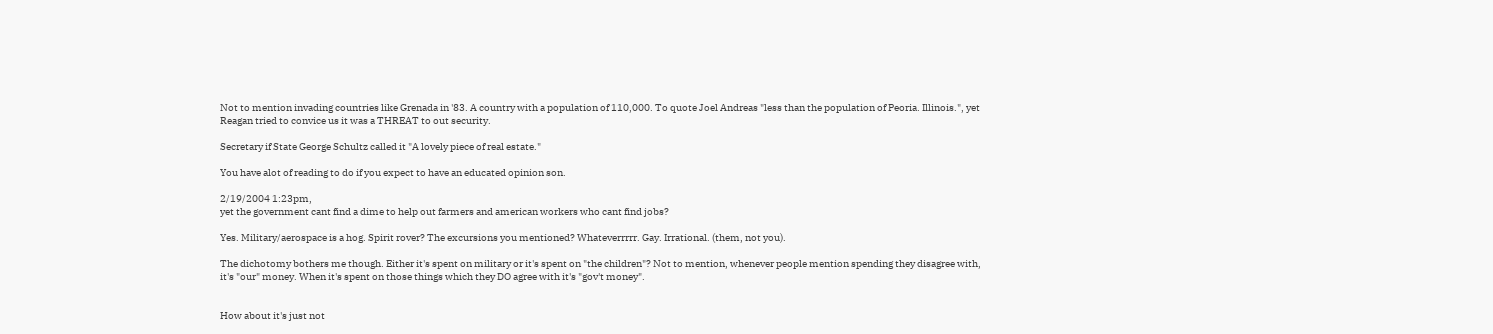Not to mention invading countries like Grenada in '83. A country with a population of 110,000. To quote Joel Andreas "less than the population of Peoria. Illinois.", yet Reagan tried to convice us it was a THREAT to out security.

Secretary if State George Schultz called it "A lovely piece of real estate."

You have alot of reading to do if you expect to have an educated opinion son.

2/19/2004 1:23pm,
yet the government cant find a dime to help out farmers and american workers who cant find jobs?

Yes. Military/aerospace is a hog. Spirit rover? The excursions you mentioned? Whateverrrrr. Gay. Irrational. (them, not you).

The dichotomy bothers me though. Either it's spent on military or it's spent on "the children"? Not to mention, whenever people mention spending they disagree with, it's "our" money. When it's spent on those things which they DO agree with it's "gov't money".


How about it's just not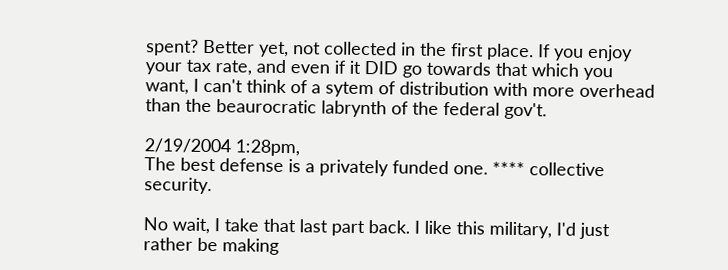spent? Better yet, not collected in the first place. If you enjoy your tax rate, and even if it DID go towards that which you want, I can't think of a sytem of distribution with more overhead than the beaurocratic labrynth of the federal gov't.

2/19/2004 1:28pm,
The best defense is a privately funded one. **** collective security.

No wait, I take that last part back. I like this military, I'd just rather be making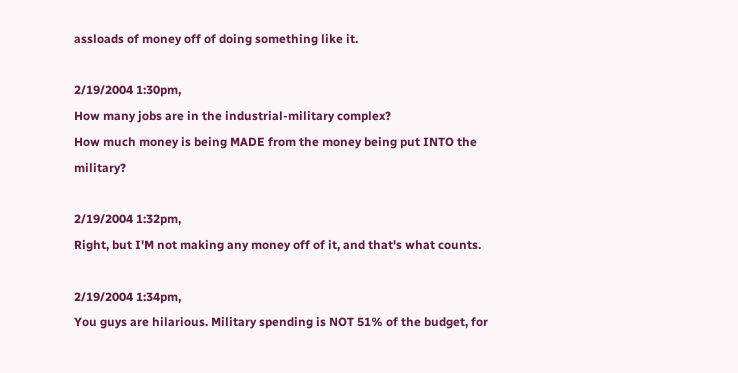assloads of money off of doing something like it.

2/19/2004 1:30pm,
How many jobs are in the industrial-military complex?
How much money is being MADE from the money being put INTO the military?

2/19/2004 1:32pm,
Right, but I'M not making any money off of it, and that's what counts.

2/19/2004 1:34pm,
You guys are hilarious. Military spending is NOT 51% of the budget, for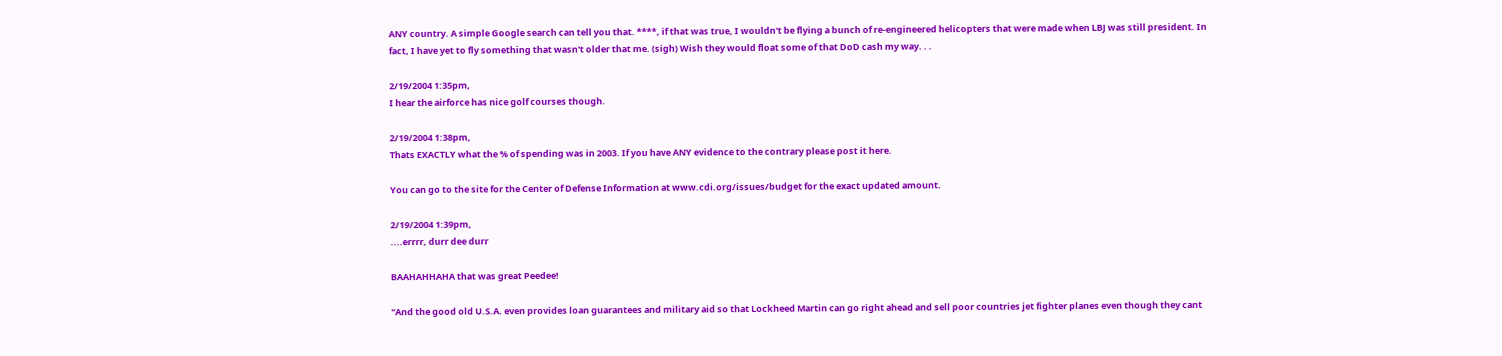ANY country. A simple Google search can tell you that. ****, if that was true, I wouldn't be flying a bunch of re-engineered helicopters that were made when LBJ was still president. In fact, I have yet to fly something that wasn't older that me. (sigh) Wish they would float some of that DoD cash my way. . .

2/19/2004 1:35pm,
I hear the airforce has nice golf courses though.

2/19/2004 1:38pm,
Thats EXACTLY what the % of spending was in 2003. If you have ANY evidence to the contrary please post it here.

You can go to the site for the Center of Defense Information at www.cdi.org/issues/budget for the exact updated amount.

2/19/2004 1:39pm,
....errrr, durr dee durr

BAAHAHHAHA that was great Peedee!

"And the good old U.S.A. even provides loan guarantees and military aid so that Lockheed Martin can go right ahead and sell poor countries jet fighter planes even though they cant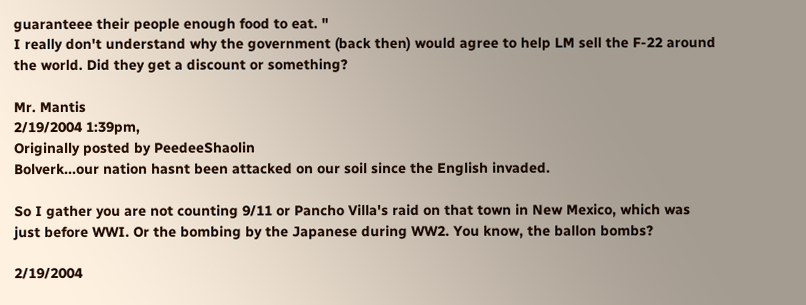guaranteee their people enough food to eat. "
I really don't understand why the government (back then) would agree to help LM sell the F-22 around the world. Did they get a discount or something?

Mr. Mantis
2/19/2004 1:39pm,
Originally posted by PeedeeShaolin
Bolverk...our nation hasnt been attacked on our soil since the English invaded.

So I gather you are not counting 9/11 or Pancho Villa's raid on that town in New Mexico, which was just before WWI. Or the bombing by the Japanese during WW2. You know, the ballon bombs?

2/19/2004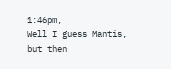1:46pm,
Well I guess Mantis, but then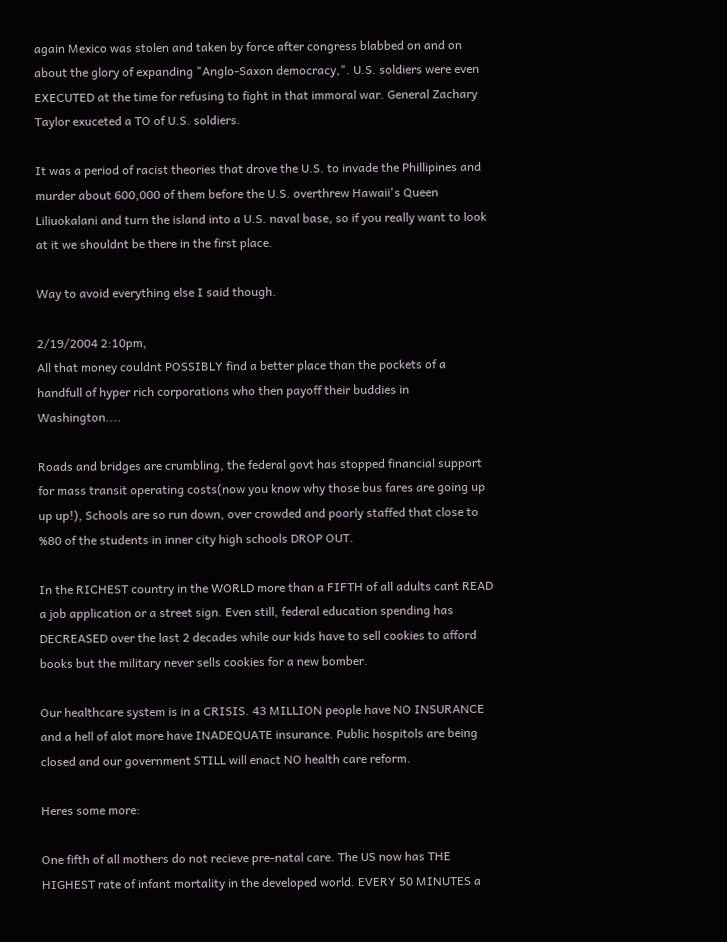again Mexico was stolen and taken by force after congress blabbed on and on about the glory of expanding "Anglo-Saxon democracy,". U.S. soldiers were even EXECUTED at the time for refusing to fight in that immoral war. General Zachary Taylor exuceted a TO of U.S. soldiers.

It was a period of racist theories that drove the U.S. to invade the Phillipines and murder about 600,000 of them before the U.S. overthrew Hawaii's Queen Liliuokalani and turn the island into a U.S. naval base, so if you really want to look at it we shouldnt be there in the first place.

Way to avoid everything else I said though.

2/19/2004 2:10pm,
All that money couldnt POSSIBLY find a better place than the pockets of a handfull of hyper rich corporations who then payoff their buddies in Washington....

Roads and bridges are crumbling, the federal govt has stopped financial support for mass transit operating costs(now you know why those bus fares are going up up up!), Schools are so run down, over crowded and poorly staffed that close to %80 of the students in inner city high schools DROP OUT.

In the RICHEST country in the WORLD more than a FIFTH of all adults cant READ a job application or a street sign. Even still, federal education spending has DECREASED over the last 2 decades while our kids have to sell cookies to afford books but the military never sells cookies for a new bomber.

Our healthcare system is in a CRISIS. 43 MILLION people have NO INSURANCE and a hell of alot more have INADEQUATE insurance. Public hospitols are being closed and our government STILL will enact NO health care reform.

Heres some more:

One fifth of all mothers do not recieve pre-natal care. The US now has THE HIGHEST rate of infant mortality in the developed world. EVERY 50 MINUTES a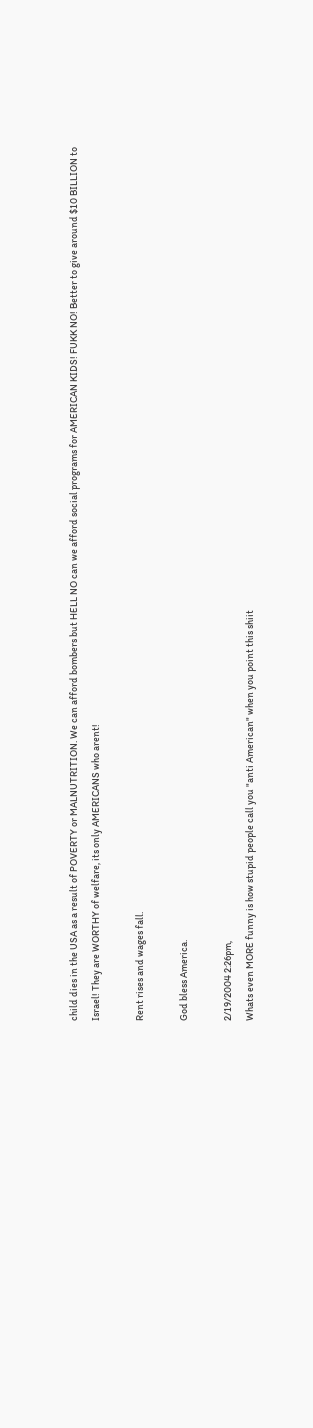child dies in the USA as a result of POVERTY or MALNUTRITION. We can afford bombers but HELL NO can we afford social programs for AMERICAN KIDS! FUKK NO! Better to give around $10 BILLION to Israel! They are WORTHY of welfare, its only AMERICANS who arent!

Rent rises and wages fall.

God bless America.

2/19/2004 2:26pm,
Whats even MORE funny is how stupid people call you "anti American" when you point this shiit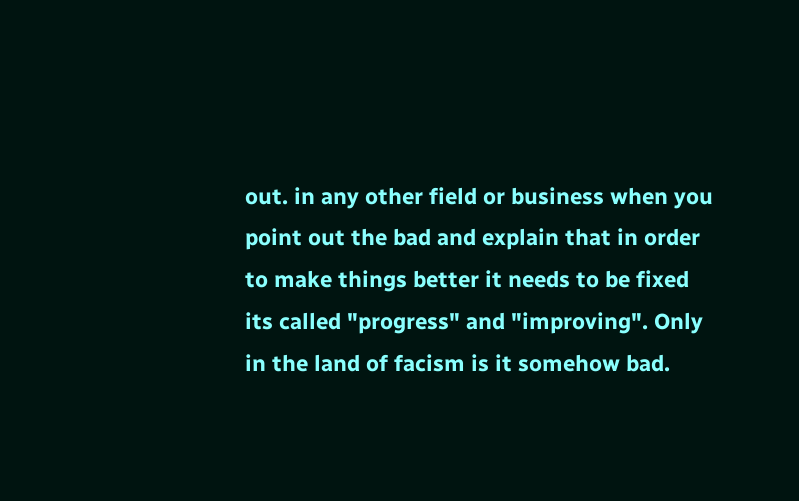out. in any other field or business when you point out the bad and explain that in order to make things better it needs to be fixed its called "progress" and "improving". Only in the land of facism is it somehow bad.